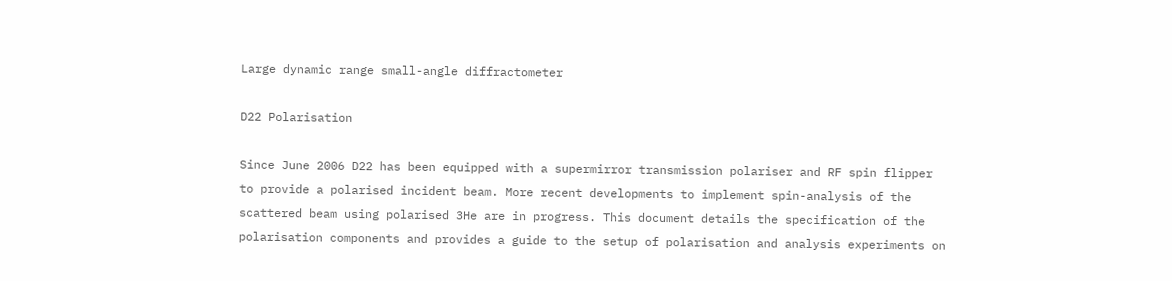Large dynamic range small-angle diffractometer

D22 Polarisation

Since June 2006 D22 has been equipped with a supermirror transmission polariser and RF spin flipper to provide a polarised incident beam. More recent developments to implement spin-analysis of the scattered beam using polarised 3He are in progress. This document details the specification of the polarisation components and provides a guide to the setup of polarisation and analysis experiments on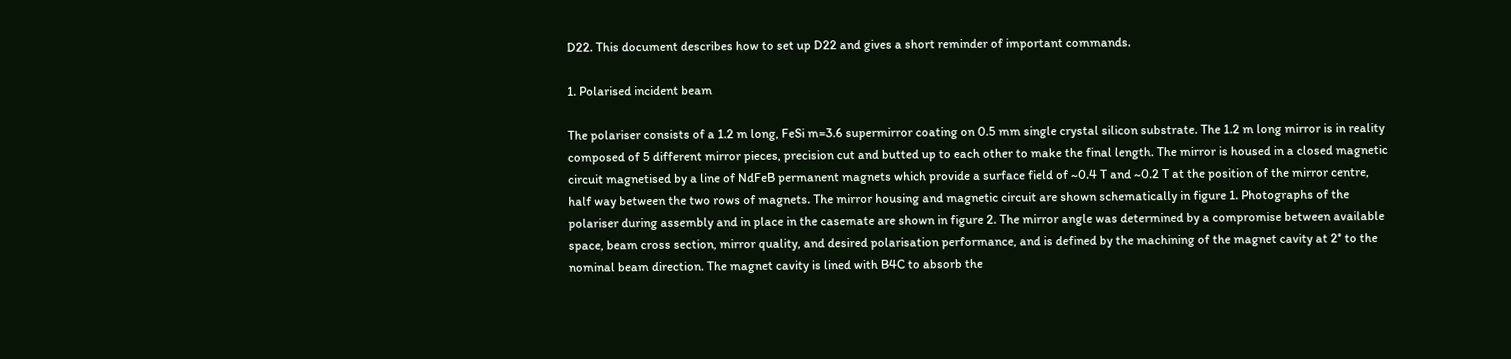D22. This document describes how to set up D22 and gives a short reminder of important commands.

1. Polarised incident beam

The polariser consists of a 1.2 m long, FeSi m=3.6 supermirror coating on 0.5 mm single crystal silicon substrate. The 1.2 m long mirror is in reality composed of 5 different mirror pieces, precision cut and butted up to each other to make the final length. The mirror is housed in a closed magnetic circuit magnetised by a line of NdFeB permanent magnets which provide a surface field of ~0.4 T and ~0.2 T at the position of the mirror centre, half way between the two rows of magnets. The mirror housing and magnetic circuit are shown schematically in figure 1. Photographs of the polariser during assembly and in place in the casemate are shown in figure 2. The mirror angle was determined by a compromise between available space, beam cross section, mirror quality, and desired polarisation performance, and is defined by the machining of the magnet cavity at 2° to the nominal beam direction. The magnet cavity is lined with B4C to absorb the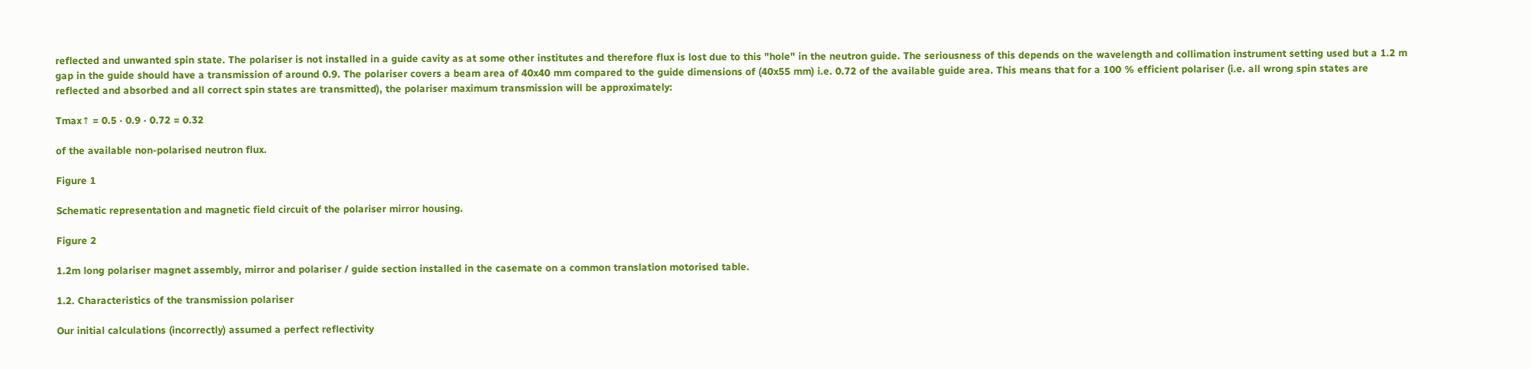reflected and unwanted spin state. The polariser is not installed in a guide cavity as at some other institutes and therefore flux is lost due to this "hole" in the neutron guide. The seriousness of this depends on the wavelength and collimation instrument setting used but a 1.2 m gap in the guide should have a transmission of around 0.9. The polariser covers a beam area of 40x40 mm compared to the guide dimensions of (40x55 mm) i.e. 0.72 of the available guide area. This means that for a 100 % efficient polariser (i.e. all wrong spin states are reflected and absorbed and all correct spin states are transmitted), the polariser maximum transmission will be approximately:

Tmax↑ = 0.5 · 0.9 · 0.72 = 0.32

of the available non-polarised neutron flux.

Figure 1

Schematic representation and magnetic field circuit of the polariser mirror housing.

Figure 2

1.2m long polariser magnet assembly, mirror and polariser / guide section installed in the casemate on a common translation motorised table.

1.2. Characteristics of the transmission polariser

Our initial calculations (incorrectly) assumed a perfect reflectivity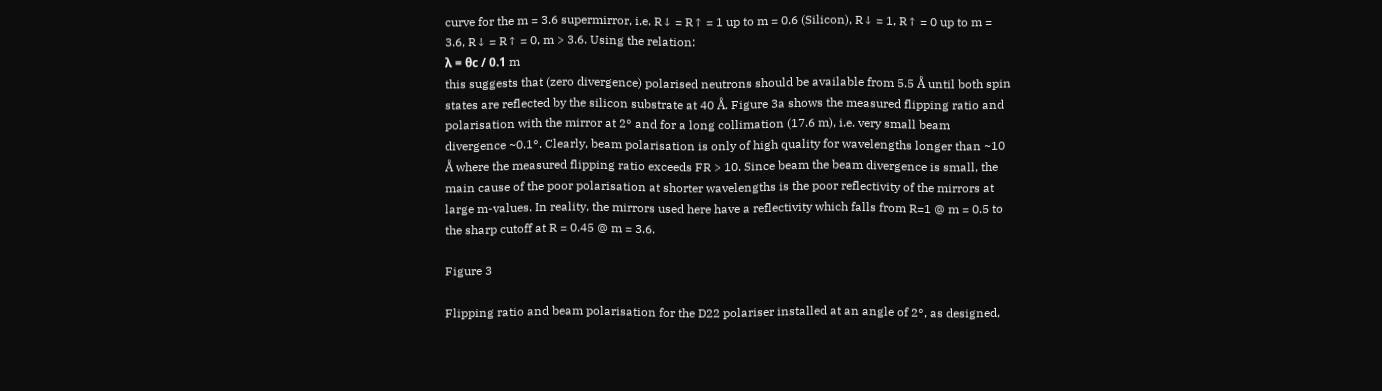curve for the m = 3.6 supermirror, i.e. R↓ = R↑ = 1 up to m = 0.6 (Silicon), R↓ = 1, R↑ = 0 up to m = 3.6, R↓ = R↑ = 0, m > 3.6. Using the relation:
λ = θc / 0.1 m
this suggests that (zero divergence) polarised neutrons should be available from 5.5 Å until both spin states are reflected by the silicon substrate at 40 Å. Figure 3a shows the measured flipping ratio and polarisation with the mirror at 2° and for a long collimation (17.6 m), i.e. very small beam divergence ~0.1°. Clearly, beam polarisation is only of high quality for wavelengths longer than ~10 Å where the measured flipping ratio exceeds FR > 10. Since beam the beam divergence is small, the main cause of the poor polarisation at shorter wavelengths is the poor reflectivity of the mirrors at large m-values. In reality, the mirrors used here have a reflectivity which falls from R=1 @ m = 0.5 to the sharp cutoff at R = 0.45 @ m = 3.6.

Figure 3

Flipping ratio and beam polarisation for the D22 polariser installed at an angle of 2°, as designed,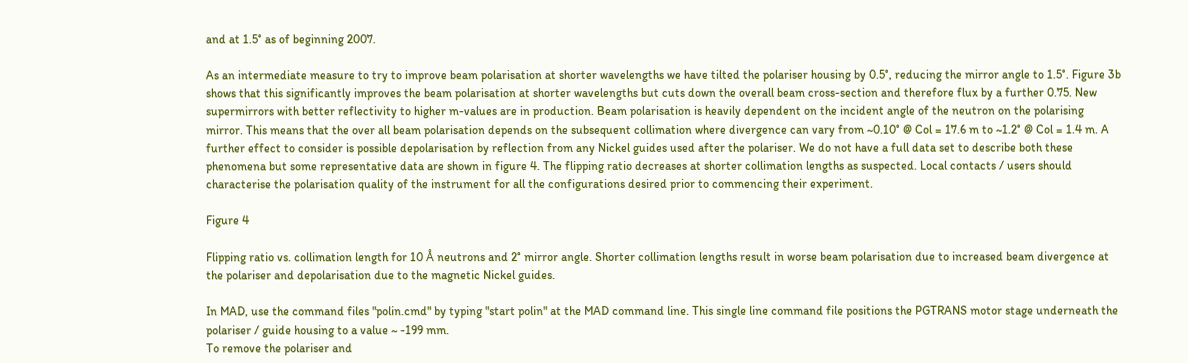and at 1.5° as of beginning 2007.

As an intermediate measure to try to improve beam polarisation at shorter wavelengths we have tilted the polariser housing by 0.5°, reducing the mirror angle to 1.5°. Figure 3b shows that this significantly improves the beam polarisation at shorter wavelengths but cuts down the overall beam cross-section and therefore flux by a further 0.75. New supermirrors with better reflectivity to higher m-values are in production. Beam polarisation is heavily dependent on the incident angle of the neutron on the polarising mirror. This means that the over all beam polarisation depends on the subsequent collimation where divergence can vary from ~0.10° @ Col = 17.6 m to ~1.2° @ Col = 1.4 m. A further effect to consider is possible depolarisation by reflection from any Nickel guides used after the polariser. We do not have a full data set to describe both these phenomena but some representative data are shown in figure 4. The flipping ratio decreases at shorter collimation lengths as suspected. Local contacts / users should characterise the polarisation quality of the instrument for all the configurations desired prior to commencing their experiment.

Figure 4

Flipping ratio vs. collimation length for 10 Å neutrons and 2° mirror angle. Shorter collimation lengths result in worse beam polarisation due to increased beam divergence at the polariser and depolarisation due to the magnetic Nickel guides.

In MAD, use the command files "polin.cmd" by typing "start polin" at the MAD command line. This single line command file positions the PGTRANS motor stage underneath the polariser / guide housing to a value ~ -199 mm.
To remove the polariser and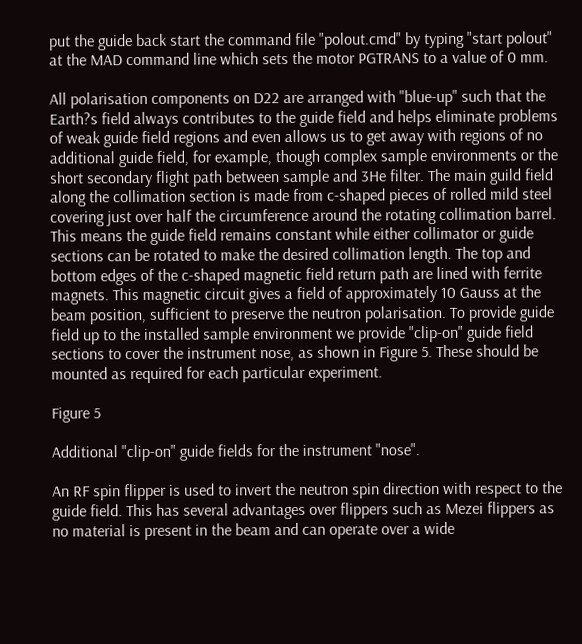put the guide back start the command file "polout.cmd" by typing "start polout" at the MAD command line which sets the motor PGTRANS to a value of 0 mm.

All polarisation components on D22 are arranged with "blue-up" such that the Earth?s field always contributes to the guide field and helps eliminate problems of weak guide field regions and even allows us to get away with regions of no additional guide field, for example, though complex sample environments or the short secondary flight path between sample and 3He filter. The main guild field along the collimation section is made from c-shaped pieces of rolled mild steel covering just over half the circumference around the rotating collimation barrel. This means the guide field remains constant while either collimator or guide sections can be rotated to make the desired collimation length. The top and bottom edges of the c-shaped magnetic field return path are lined with ferrite magnets. This magnetic circuit gives a field of approximately 10 Gauss at the beam position, sufficient to preserve the neutron polarisation. To provide guide field up to the installed sample environment we provide "clip-on" guide field sections to cover the instrument nose, as shown in Figure 5. These should be mounted as required for each particular experiment.

Figure 5

Additional "clip-on" guide fields for the instrument "nose".

An RF spin flipper is used to invert the neutron spin direction with respect to the guide field. This has several advantages over flippers such as Mezei flippers as no material is present in the beam and can operate over a wide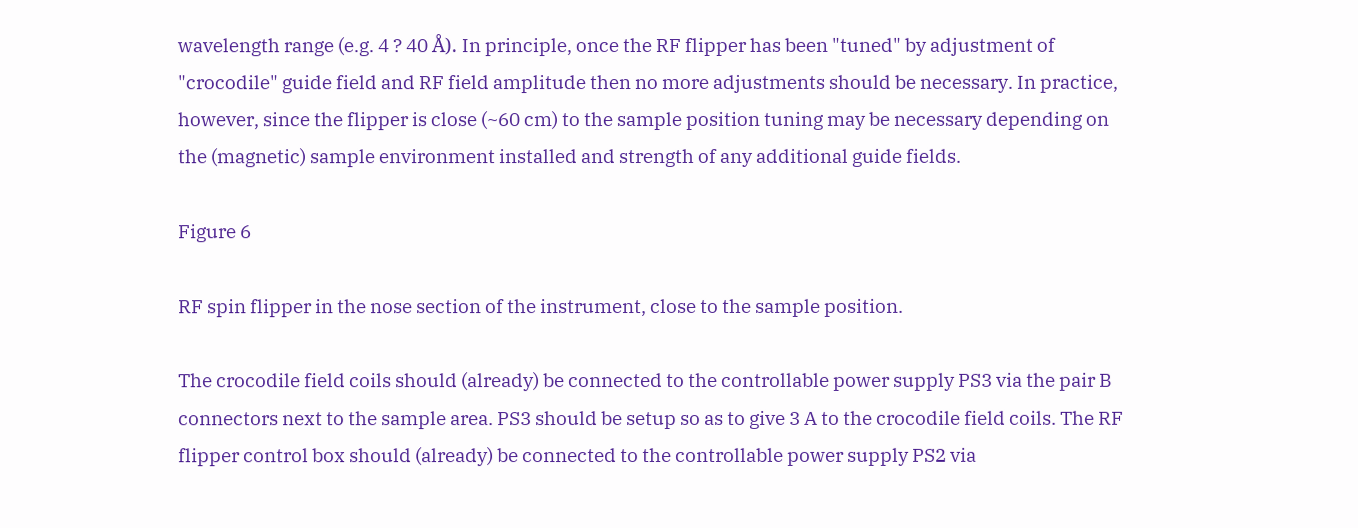wavelength range (e.g. 4 ? 40 Å). In principle, once the RF flipper has been "tuned" by adjustment of "crocodile" guide field and RF field amplitude then no more adjustments should be necessary. In practice, however, since the flipper is close (~60 cm) to the sample position tuning may be necessary depending on the (magnetic) sample environment installed and strength of any additional guide fields.

Figure 6

RF spin flipper in the nose section of the instrument, close to the sample position.

The crocodile field coils should (already) be connected to the controllable power supply PS3 via the pair B connectors next to the sample area. PS3 should be setup so as to give 3 A to the crocodile field coils. The RF flipper control box should (already) be connected to the controllable power supply PS2 via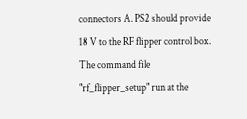connectors A. PS2 should provide 18 V to the RF flipper control box. The command file "rf_flipper_setup" run at the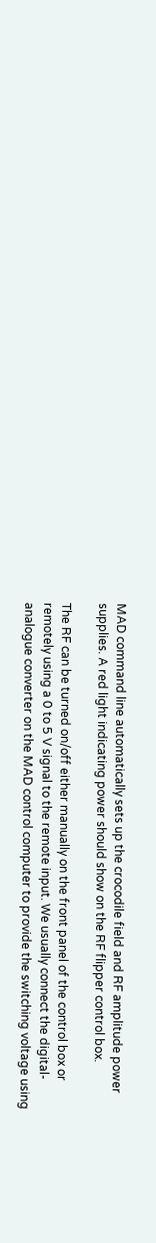MAD command line automatically sets up the crocodile field and RF amplitude power supplies. A red light indicating power should show on the RF flipper control box.

The RF can be turned on/off either manually on the front panel of the control box or remotely using a 0 to 5 V signal to the remote input. We usually connect the digital-analogue converter on the MAD control computer to provide the switching voltage using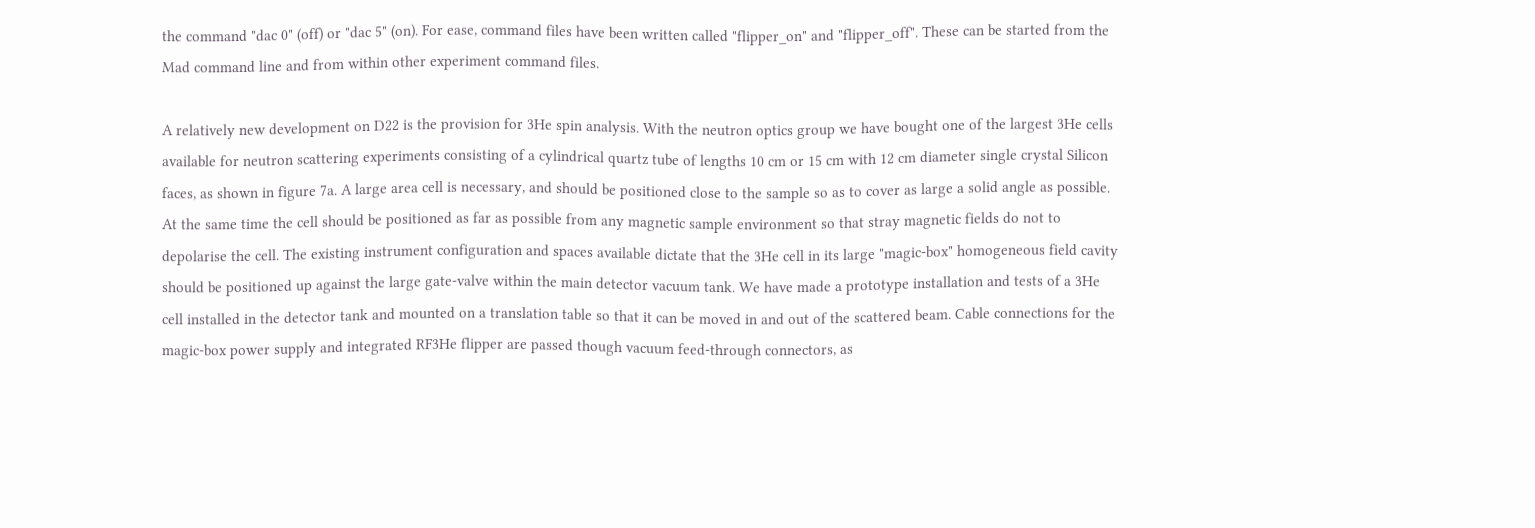the command "dac 0" (off) or "dac 5" (on). For ease, command files have been written called "flipper_on" and "flipper_off". These can be started from the Mad command line and from within other experiment command files.

A relatively new development on D22 is the provision for 3He spin analysis. With the neutron optics group we have bought one of the largest 3He cells available for neutron scattering experiments consisting of a cylindrical quartz tube of lengths 10 cm or 15 cm with 12 cm diameter single crystal Silicon faces, as shown in figure 7a. A large area cell is necessary, and should be positioned close to the sample so as to cover as large a solid angle as possible. At the same time the cell should be positioned as far as possible from any magnetic sample environment so that stray magnetic fields do not to depolarise the cell. The existing instrument configuration and spaces available dictate that the 3He cell in its large "magic-box" homogeneous field cavity should be positioned up against the large gate-valve within the main detector vacuum tank. We have made a prototype installation and tests of a 3He cell installed in the detector tank and mounted on a translation table so that it can be moved in and out of the scattered beam. Cable connections for the magic-box power supply and integrated RF3He flipper are passed though vacuum feed-through connectors, as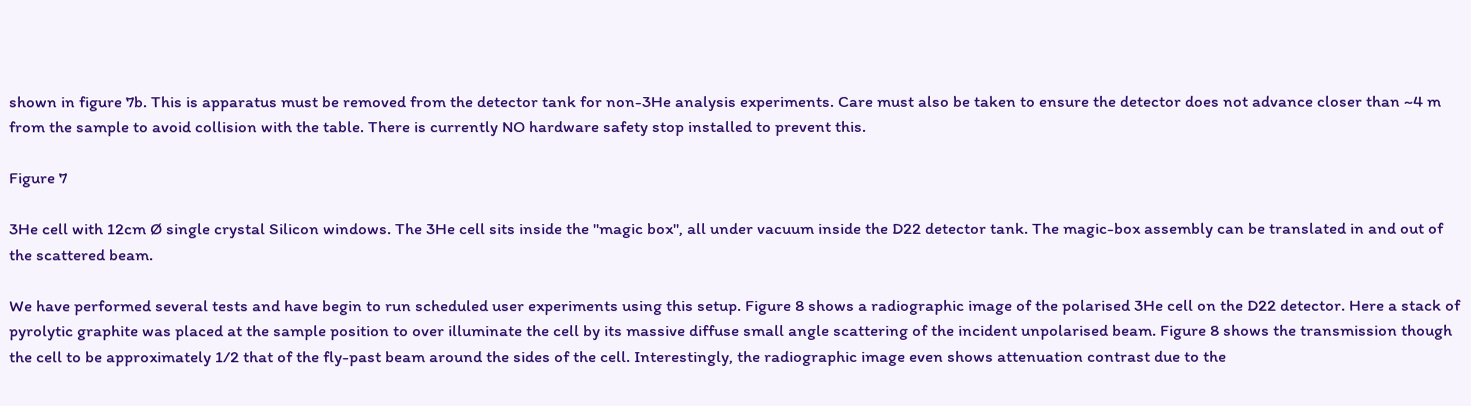shown in figure 7b. This is apparatus must be removed from the detector tank for non-3He analysis experiments. Care must also be taken to ensure the detector does not advance closer than ~4 m from the sample to avoid collision with the table. There is currently NO hardware safety stop installed to prevent this.

Figure 7

3He cell with 12cm Ø single crystal Silicon windows. The 3He cell sits inside the "magic box", all under vacuum inside the D22 detector tank. The magic-box assembly can be translated in and out of the scattered beam.

We have performed several tests and have begin to run scheduled user experiments using this setup. Figure 8 shows a radiographic image of the polarised 3He cell on the D22 detector. Here a stack of pyrolytic graphite was placed at the sample position to over illuminate the cell by its massive diffuse small angle scattering of the incident unpolarised beam. Figure 8 shows the transmission though the cell to be approximately 1/2 that of the fly-past beam around the sides of the cell. Interestingly, the radiographic image even shows attenuation contrast due to the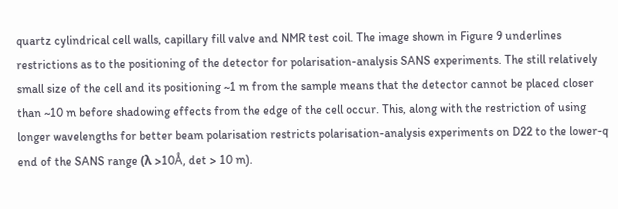quartz cylindrical cell walls, capillary fill valve and NMR test coil. The image shown in Figure 9 underlines restrictions as to the positioning of the detector for polarisation-analysis SANS experiments. The still relatively small size of the cell and its positioning ~1 m from the sample means that the detector cannot be placed closer than ~10 m before shadowing effects from the edge of the cell occur. This, along with the restriction of using longer wavelengths for better beam polarisation restricts polarisation-analysis experiments on D22 to the lower-q end of the SANS range (λ >10Å, det > 10 m).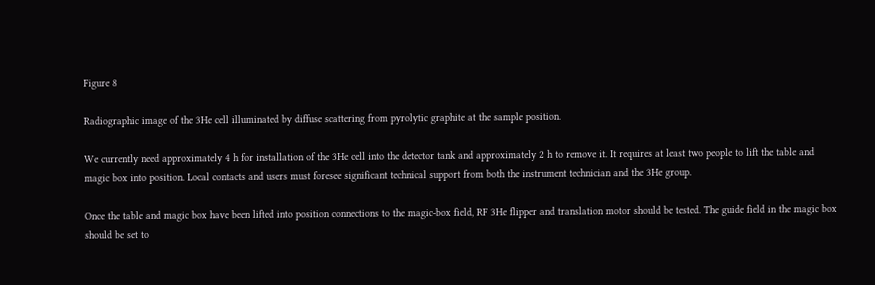Figure 8

Radiographic image of the 3He cell illuminated by diffuse scattering from pyrolytic graphite at the sample position.

We currently need approximately 4 h for installation of the 3He cell into the detector tank and approximately 2 h to remove it. It requires at least two people to lift the table and magic box into position. Local contacts and users must foresee significant technical support from both the instrument technician and the 3He group.

Once the table and magic box have been lifted into position connections to the magic-box field, RF 3He flipper and translation motor should be tested. The guide field in the magic box should be set to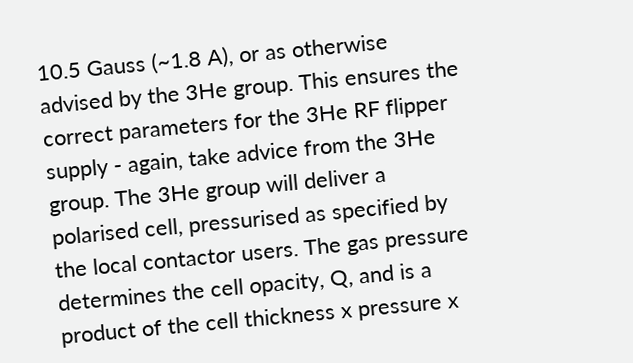10.5 Gauss (~1.8 A), or as otherwise advised by the 3He group. This ensures the correct parameters for the 3He RF flipper supply - again, take advice from the 3He group. The 3He group will deliver a polarised cell, pressurised as specified by the local contactor users. The gas pressure determines the cell opacity, Q, and is a product of the cell thickness x pressure x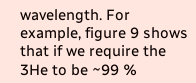wavelength. For example, figure 9 shows that if we require the 3He to be ~99 %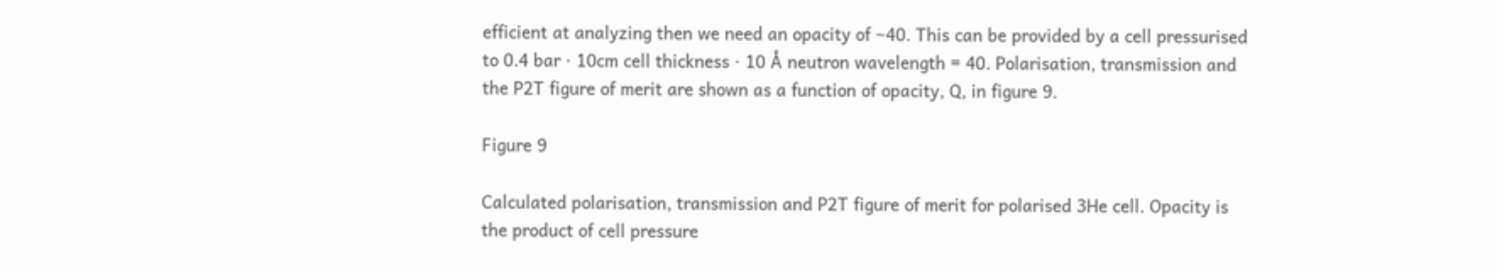efficient at analyzing then we need an opacity of ~40. This can be provided by a cell pressurised to 0.4 bar · 10cm cell thickness · 10 Å neutron wavelength = 40. Polarisation, transmission and the P2T figure of merit are shown as a function of opacity, Q, in figure 9.

Figure 9

Calculated polarisation, transmission and P2T figure of merit for polarised 3He cell. Opacity is the product of cell pressure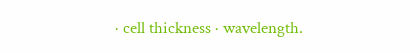· cell thickness · wavelength.